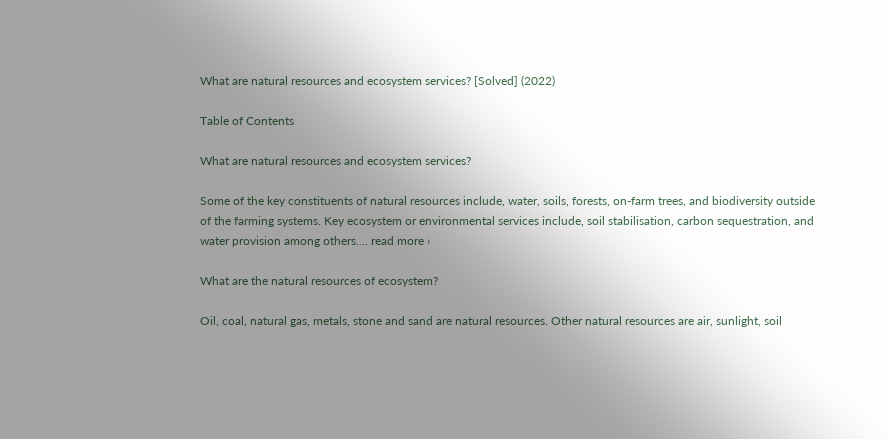What are natural resources and ecosystem services? [Solved] (2022)

Table of Contents

What are natural resources and ecosystem services?

Some of the key constituents of natural resources include, water, soils, forests, on-farm trees, and biodiversity outside of the farming systems. Key ecosystem or environmental services include, soil stabilisation, carbon sequestration, and water provision among others.... read more ›

What are the natural resources of ecosystem?

Oil, coal, natural gas, metals, stone and sand are natural resources. Other natural resources are air, sunlight, soil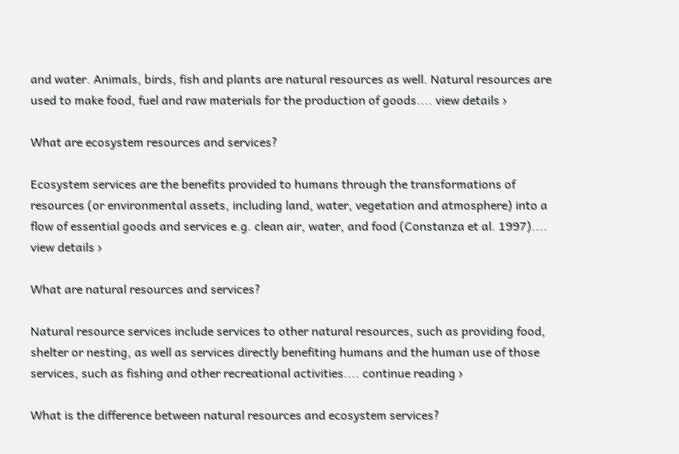and water. Animals, birds, fish and plants are natural resources as well. Natural resources are used to make food, fuel and raw materials for the production of goods.... view details ›

What are ecosystem resources and services?

Ecosystem services are the benefits provided to humans through the transformations of resources (or environmental assets, including land, water, vegetation and atmosphere) into a flow of essential goods and services e.g. clean air, water, and food (Constanza et al. 1997).... view details ›

What are natural resources and services?

Natural resource services include services to other natural resources, such as providing food, shelter or nesting, as well as services directly benefiting humans and the human use of those services, such as fishing and other recreational activities.... continue reading ›

What is the difference between natural resources and ecosystem services?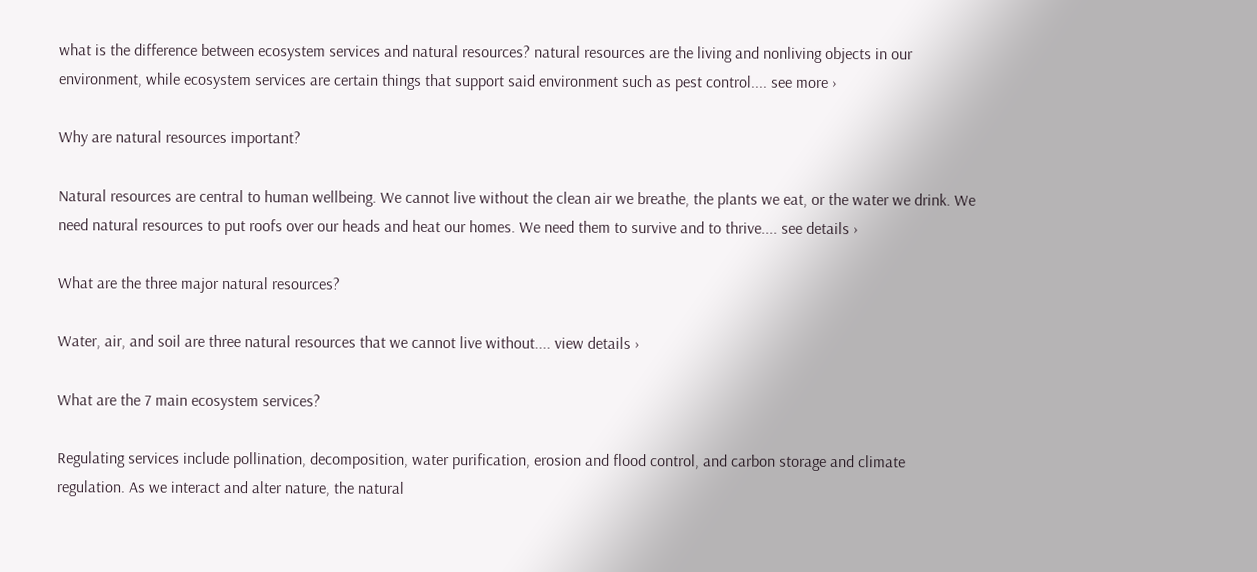what is the difference between ecosystem services and natural resources? natural resources are the living and nonliving objects in our environment, while ecosystem services are certain things that support said environment such as pest control.... see more ›

Why are natural resources important?

Natural resources are central to human wellbeing. We cannot live without the clean air we breathe, the plants we eat, or the water we drink. We need natural resources to put roofs over our heads and heat our homes. We need them to survive and to thrive.... see details ›

What are the three major natural resources?

Water, air, and soil are three natural resources that we cannot live without.... view details ›

What are the 7 main ecosystem services?

Regulating services include pollination, decomposition, water purification, erosion and flood control, and carbon storage and climate regulation. As we interact and alter nature, the natural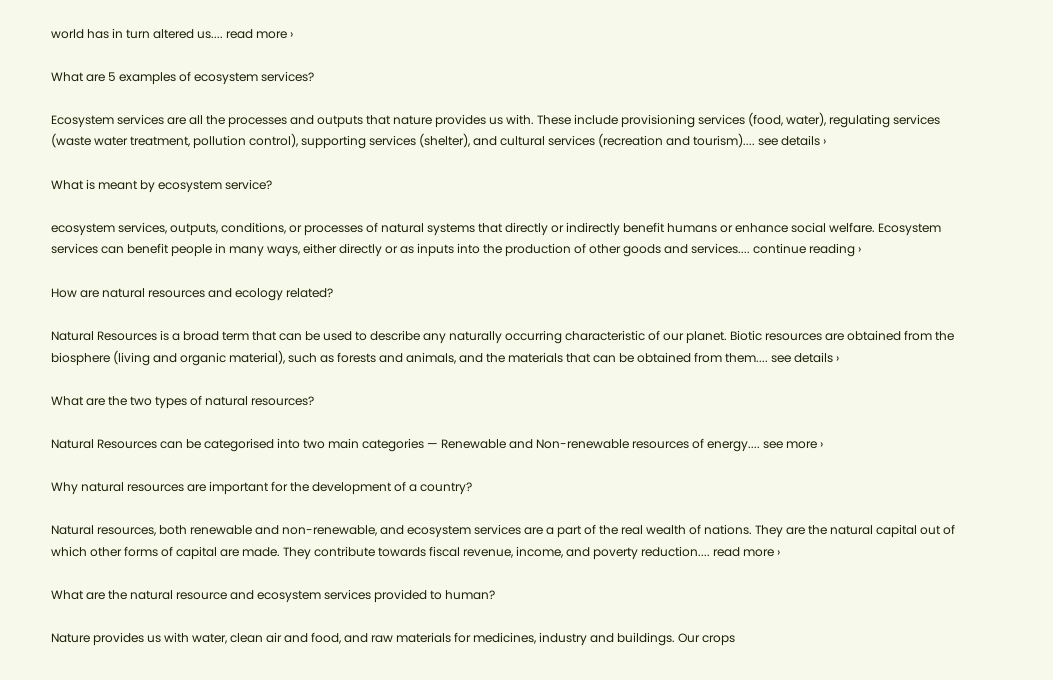world has in turn altered us.... read more ›

What are 5 examples of ecosystem services?

Ecosystem services are all the processes and outputs that nature provides us with. These include provisioning services (food, water), regulating services (waste water treatment, pollution control), supporting services (shelter), and cultural services (recreation and tourism).... see details ›

What is meant by ecosystem service?

ecosystem services, outputs, conditions, or processes of natural systems that directly or indirectly benefit humans or enhance social welfare. Ecosystem services can benefit people in many ways, either directly or as inputs into the production of other goods and services.... continue reading ›

How are natural resources and ecology related?

Natural Resources is a broad term that can be used to describe any naturally occurring characteristic of our planet. Biotic resources are obtained from the biosphere (living and organic material), such as forests and animals, and the materials that can be obtained from them.... see details ›

What are the two types of natural resources?

Natural Resources can be categorised into two main categories — Renewable and Non-renewable resources of energy.... see more ›

Why natural resources are important for the development of a country?

Natural resources, both renewable and non-renewable, and ecosystem services are a part of the real wealth of nations. They are the natural capital out of which other forms of capital are made. They contribute towards fiscal revenue, income, and poverty reduction.... read more ›

What are the natural resource and ecosystem services provided to human?

Nature provides us with water, clean air and food, and raw materials for medicines, industry and buildings. Our crops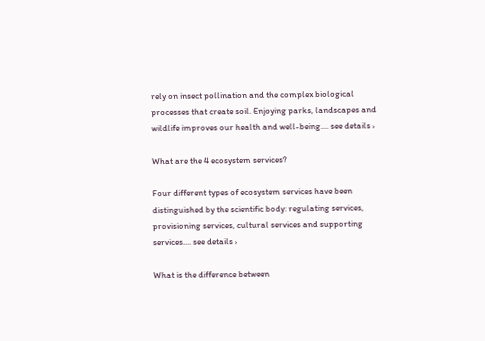rely on insect pollination and the complex biological processes that create soil. Enjoying parks, landscapes and wildlife improves our health and well-being.... see details ›

What are the 4 ecosystem services?

Four different types of ecosystem services have been distinguished by the scientific body: regulating services, provisioning services, cultural services and supporting services.... see details ›

What is the difference between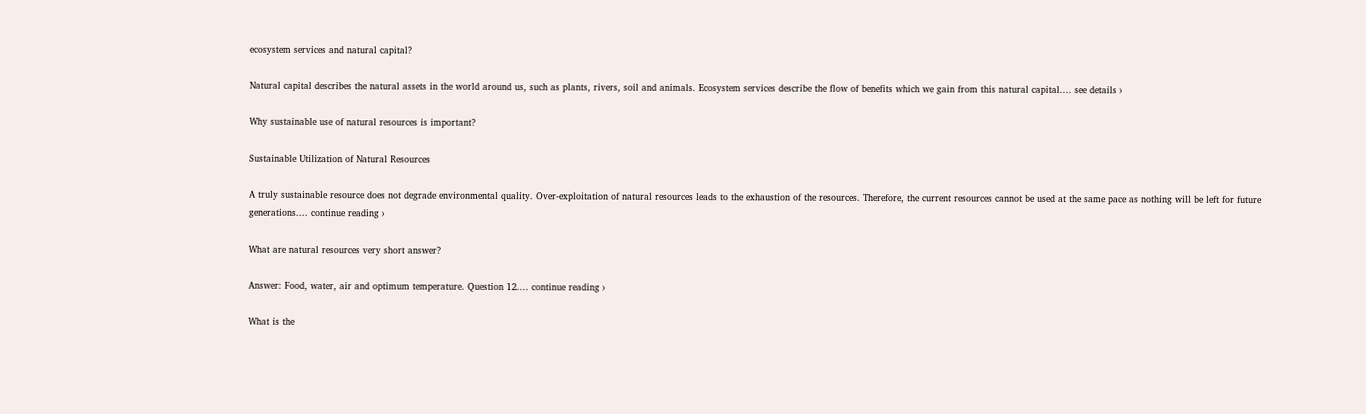ecosystem services and natural capital?

Natural capital describes the natural assets in the world around us, such as plants, rivers, soil and animals. Ecosystem services describe the flow of benefits which we gain from this natural capital.... see details ›

Why sustainable use of natural resources is important?

Sustainable Utilization of Natural Resources

A truly sustainable resource does not degrade environmental quality. Over-exploitation of natural resources leads to the exhaustion of the resources. Therefore, the current resources cannot be used at the same pace as nothing will be left for future generations.... continue reading ›

What are natural resources very short answer?

Answer: Food, water, air and optimum temperature. Question 12.... continue reading ›

What is the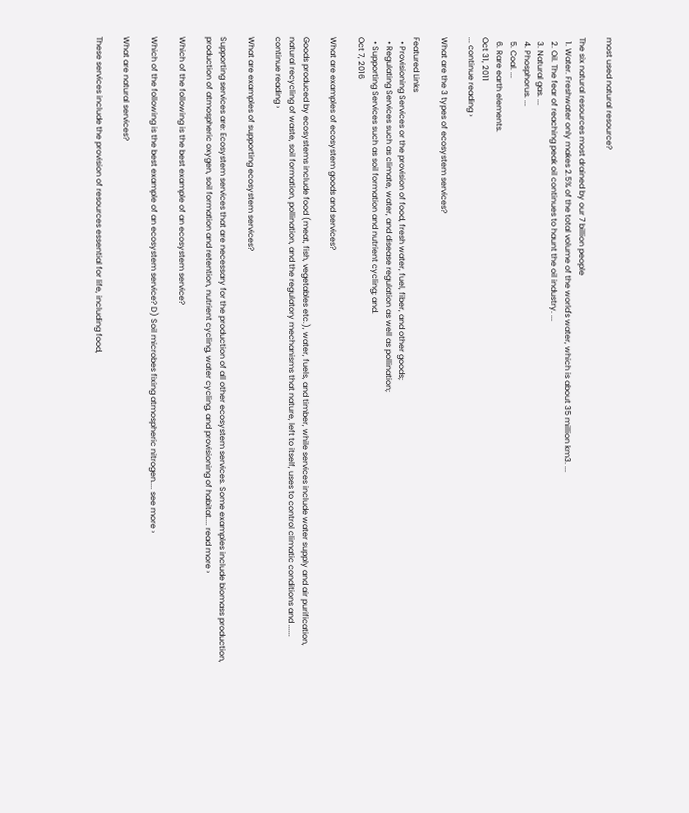most used natural resource?

The six natural resources most drained by our 7 billion people
  1. Water. Freshwater only makes 2.5% of the total volume of the world's water, which is about 35 million km3. ...
  2. Oil. The fear of reaching peak oil continues to haunt the oil industry. ...
  3. Natural gas. ...
  4. Phosphorus. ...
  5. Coal. ...
  6. Rare earth elements.
Oct 31, 2011
... continue reading ›

What are the 3 types of ecosystem services?

Featured Links
  • Provisioning Services or the provision of food, fresh water, fuel, fiber, and other goods;
  • Regulating Services such as climate, water, and disease regulation as well as pollination;
  • Supporting Services such as soil formation and nutrient cycling; and.
Oct 7, 2016

What are examples of ecosystem goods and services?

Goods produced by ecosystems include food (meat, fish, vegetables etc.), water, fuels, and timber, while services include water supply and air purification, natural recycling of waste, soil formation, pollination, and the regulatory mechanisms that nature, left to itself, uses to control climatic conditions and ...... continue reading ›

What are examples of supporting ecosystem services?

Supporting services are: Ecosystem services that are necessary for the production of all other ecosystem services. Some examples include biomass production, production of atmospheric oxygen, soil formation and retention, nutrient cycling, water cycling, and provisioning of habitat.... read more ›

Which of the following is the best example of an ecosystem service?

Which of the following is the best example of an ecosystem service? D) Soil microbes fixing atmospheric nitrogen.... see more ›

What are natural services?

These services include the provision of resources essential for life, including food,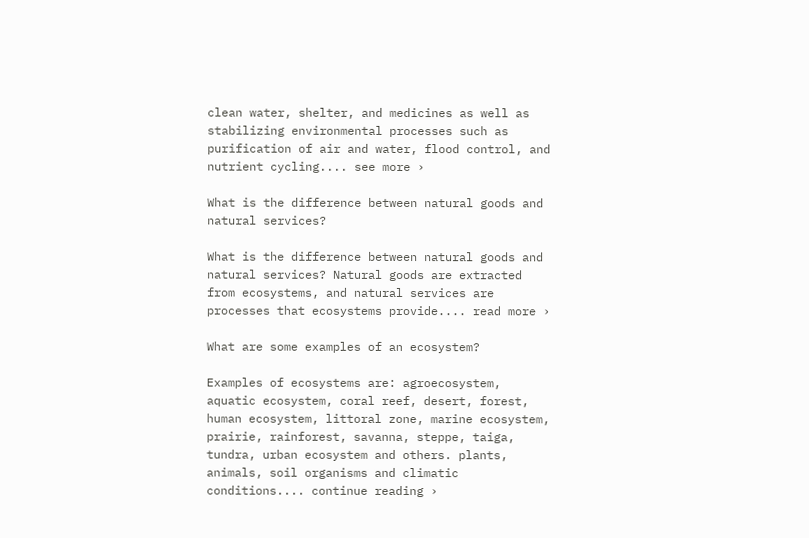clean water, shelter, and medicines as well as stabilizing environmental processes such as purification of air and water, flood control, and nutrient cycling.... see more ›

What is the difference between natural goods and natural services?

What is the difference between natural goods and natural services? Natural goods are extracted from ecosystems, and natural services are processes that ecosystems provide.... read more ›

What are some examples of an ecosystem?

Examples of ecosystems are: agroecosystem, aquatic ecosystem, coral reef, desert, forest, human ecosystem, littoral zone, marine ecosystem, prairie, rainforest, savanna, steppe, taiga, tundra, urban ecosystem and others. plants, animals, soil organisms and climatic conditions.... continue reading ›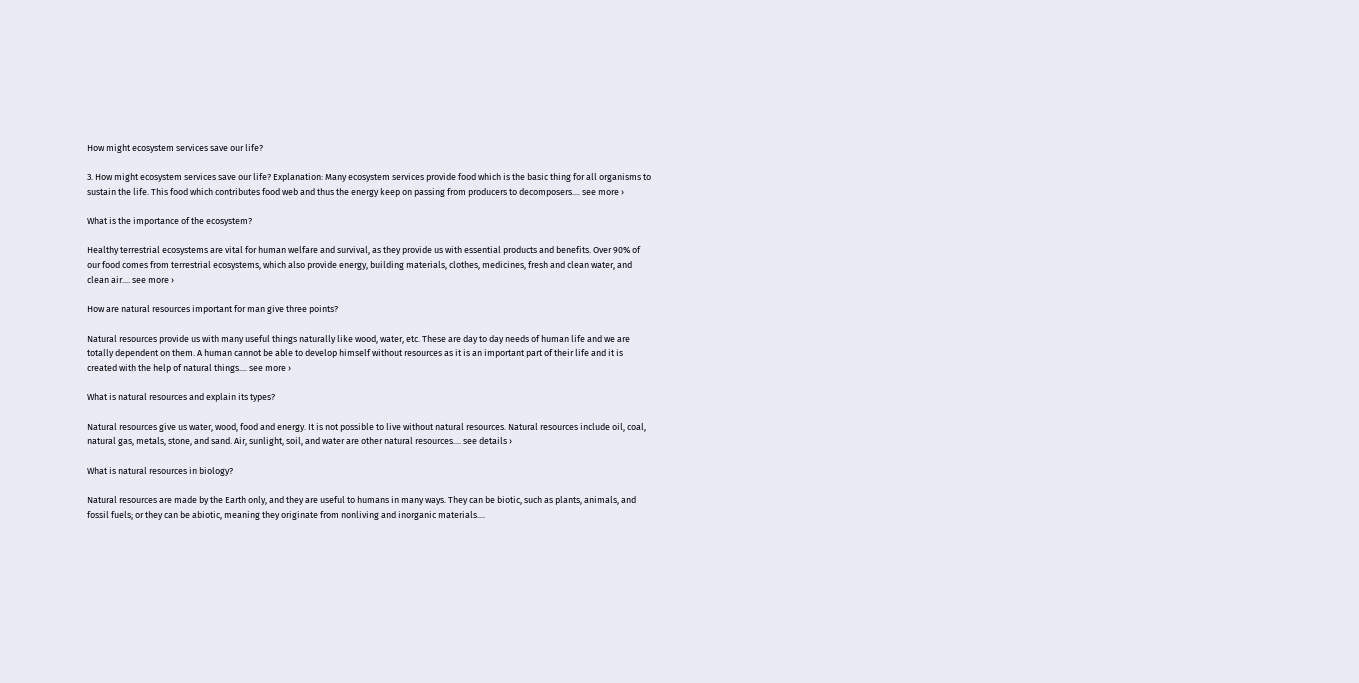How might ecosystem services save our life?

3. How might ecosystem services save our life? Explanation: Many ecosystem services provide food which is the basic thing for all organisms to sustain the life. This food which contributes food web and thus the energy keep on passing from producers to decomposers.... see more ›

What is the importance of the ecosystem?

Healthy terrestrial ecosystems are vital for human welfare and survival, as they provide us with essential products and benefits. Over 90% of our food comes from terrestrial ecosystems, which also provide energy, building materials, clothes, medicines, fresh and clean water, and clean air.... see more ›

How are natural resources important for man give three points?

Natural resources provide us with many useful things naturally like wood, water, etc. These are day to day needs of human life and we are totally dependent on them. A human cannot be able to develop himself without resources as it is an important part of their life and it is created with the help of natural things.... see more ›

What is natural resources and explain its types?

Natural resources give us water, wood, food and energy. It is not possible to live without natural resources. Natural resources include oil, coal, natural gas, metals, stone, and sand. Air, sunlight, soil, and water are other natural resources.... see details ›

What is natural resources in biology?

Natural resources are made by the Earth only, and they are useful to humans in many ways. They can be biotic, such as plants, animals, and fossil fuels; or they can be abiotic, meaning they originate from nonliving and inorganic materials....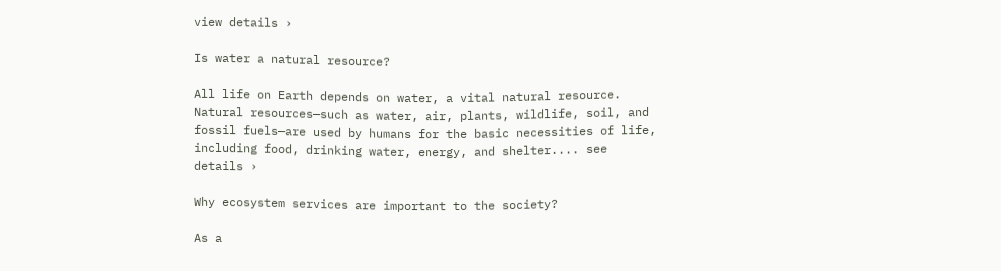view details ›

Is water a natural resource?

All life on Earth depends on water, a vital natural resource. Natural resources—such as water, air, plants, wildlife, soil, and fossil fuels—are used by humans for the basic necessities of life, including food, drinking water, energy, and shelter.... see details ›

Why ecosystem services are important to the society?

As a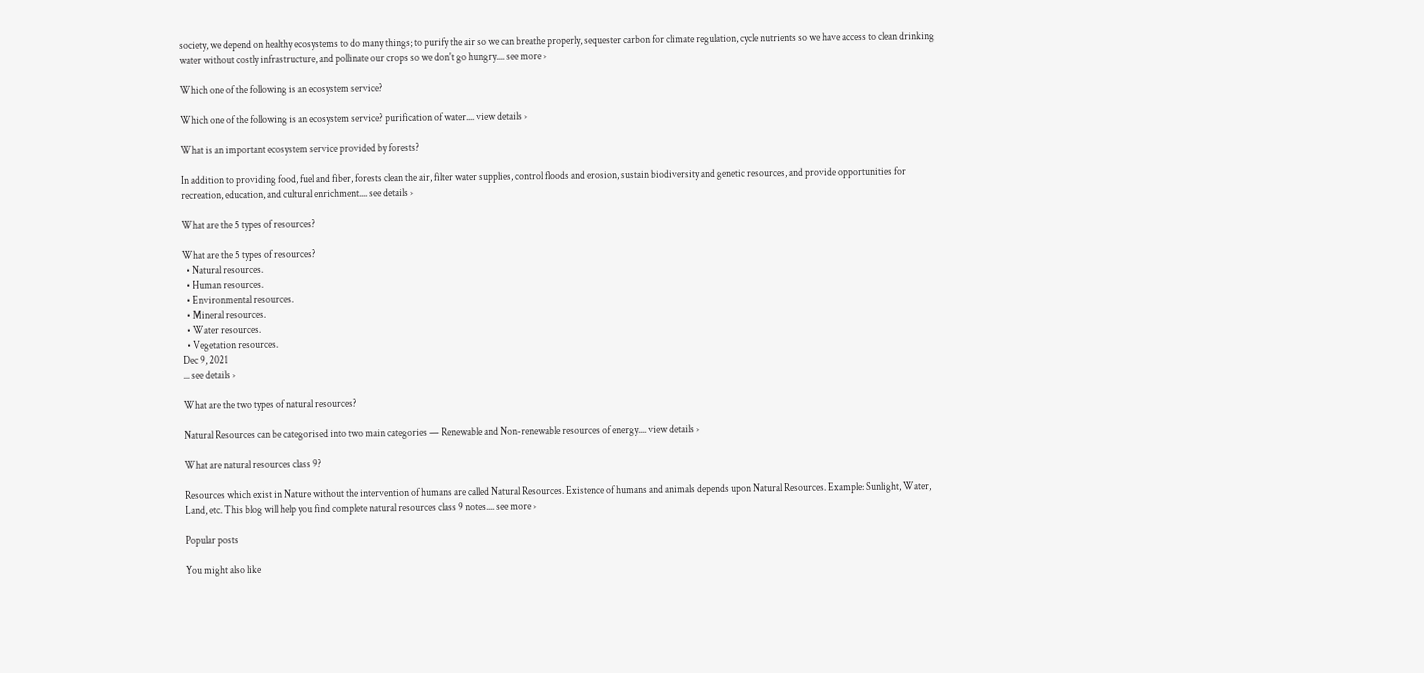society, we depend on healthy ecosystems to do many things; to purify the air so we can breathe properly, sequester carbon for climate regulation, cycle nutrients so we have access to clean drinking water without costly infrastructure, and pollinate our crops so we don't go hungry.... see more ›

Which one of the following is an ecosystem service?

Which one of the following is an ecosystem service? purification of water.... view details ›

What is an important ecosystem service provided by forests?

In addition to providing food, fuel and fiber, forests clean the air, filter water supplies, control floods and erosion, sustain biodiversity and genetic resources, and provide opportunities for recreation, education, and cultural enrichment.... see details ›

What are the 5 types of resources?

What are the 5 types of resources?
  • Natural resources.
  • Human resources.
  • Environmental resources.
  • Mineral resources.
  • Water resources.
  • Vegetation resources.
Dec 9, 2021
... see details ›

What are the two types of natural resources?

Natural Resources can be categorised into two main categories — Renewable and Non-renewable resources of energy.... view details ›

What are natural resources class 9?

Resources which exist in Nature without the intervention of humans are called Natural Resources. Existence of humans and animals depends upon Natural Resources. Example: Sunlight, Water, Land, etc. This blog will help you find complete natural resources class 9 notes.... see more ›

Popular posts

You might also like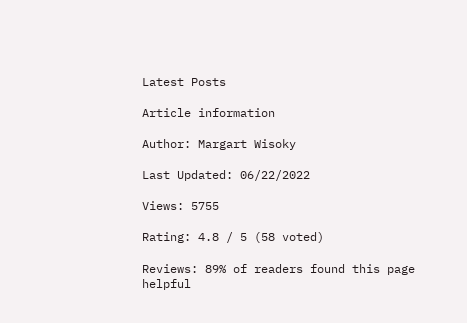Latest Posts

Article information

Author: Margart Wisoky

Last Updated: 06/22/2022

Views: 5755

Rating: 4.8 / 5 (58 voted)

Reviews: 89% of readers found this page helpful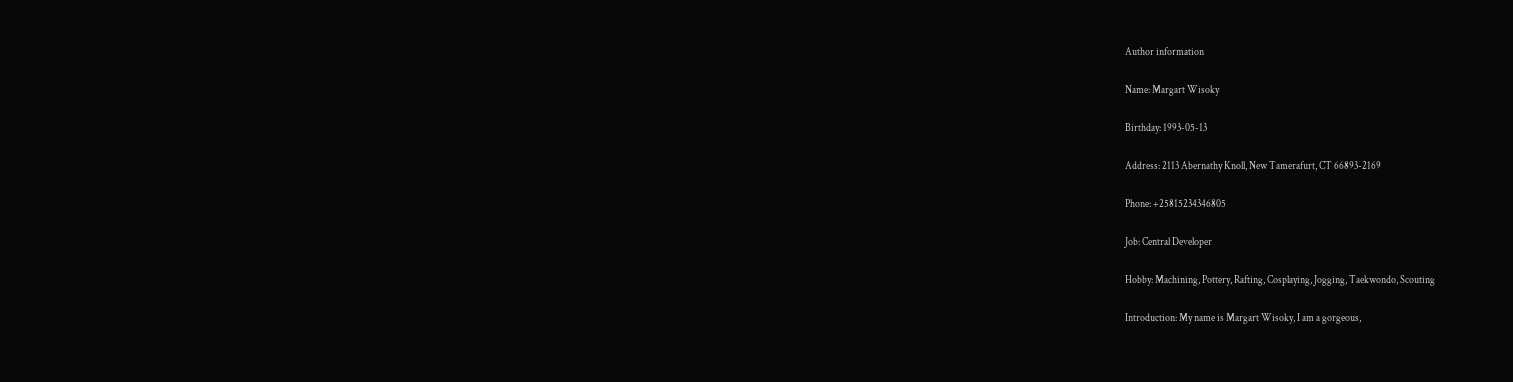Author information

Name: Margart Wisoky

Birthday: 1993-05-13

Address: 2113 Abernathy Knoll, New Tamerafurt, CT 66893-2169

Phone: +25815234346805

Job: Central Developer

Hobby: Machining, Pottery, Rafting, Cosplaying, Jogging, Taekwondo, Scouting

Introduction: My name is Margart Wisoky, I am a gorgeous,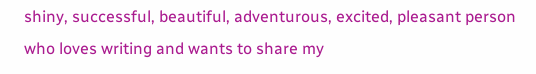shiny, successful, beautiful, adventurous, excited, pleasant person who loves writing and wants to share my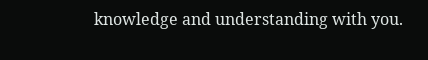knowledge and understanding with you.